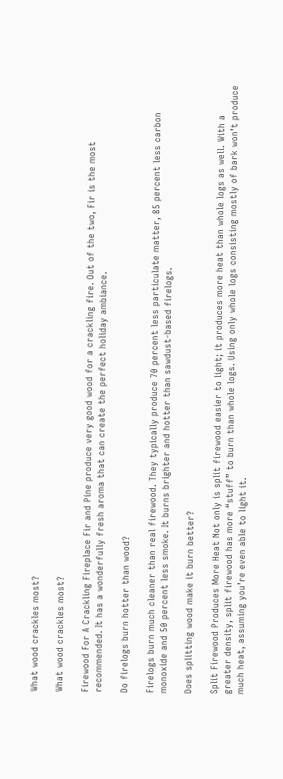What wood crackles most?

What wood crackles most?

Firewood For A Crackling Fireplace Fir and Pine produce very good wood for a crackling fire. Out of the two, Fir is the most recommended. It has a wonderfully fresh aroma that can create the perfect holiday ambiance.

Do firelogs burn hotter than wood?

Firelogs burn much cleaner than real firewood. They typically produce 70 percent less particulate matter, 85 percent less carbon monoxide and 50 percent less smoke. It burns brighter and hotter than sawdust-based firelogs.

Does splitting wood make it burn better?

Split Firewood Produces More Heat Not only is split firewood easier to light; it produces more heat than whole logs as well. With a greater density, split firewood has more “stuff” to burn than whole logs. Using only whole logs consisting mostly of bark won’t produce much heat, assuming you’re even able to light it.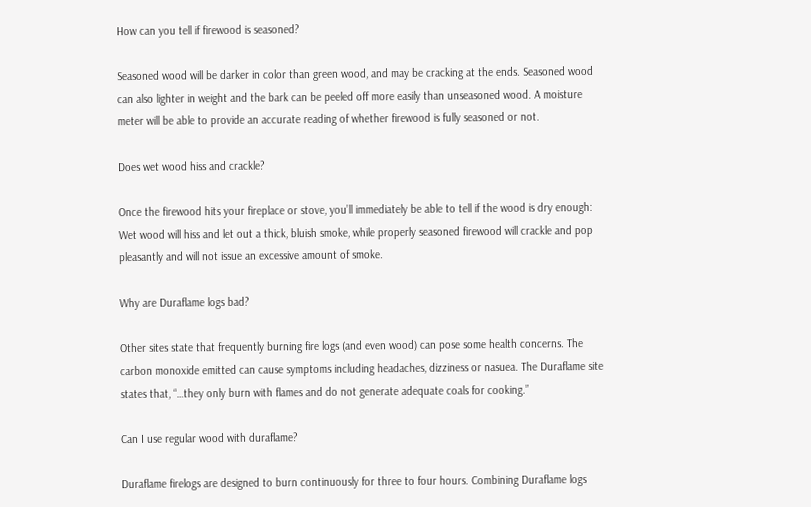How can you tell if firewood is seasoned?

Seasoned wood will be darker in color than green wood, and may be cracking at the ends. Seasoned wood can also lighter in weight and the bark can be peeled off more easily than unseasoned wood. A moisture meter will be able to provide an accurate reading of whether firewood is fully seasoned or not.

Does wet wood hiss and crackle?

Once the firewood hits your fireplace or stove, you’ll immediately be able to tell if the wood is dry enough: Wet wood will hiss and let out a thick, bluish smoke, while properly seasoned firewood will crackle and pop pleasantly and will not issue an excessive amount of smoke.

Why are Duraflame logs bad?

Other sites state that frequently burning fire logs (and even wood) can pose some health concerns. The carbon monoxide emitted can cause symptoms including headaches, dizziness or nasuea. The Duraflame site states that, “…they only burn with flames and do not generate adequate coals for cooking.”

Can I use regular wood with duraflame?

Duraflame firelogs are designed to burn continuously for three to four hours. Combining Duraflame logs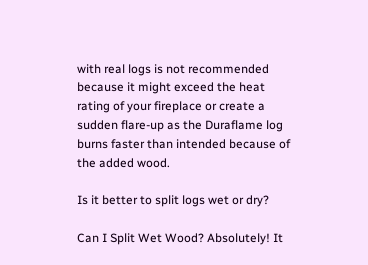with real logs is not recommended because it might exceed the heat rating of your fireplace or create a sudden flare-up as the Duraflame log burns faster than intended because of the added wood.

Is it better to split logs wet or dry?

Can I Split Wet Wood? Absolutely! It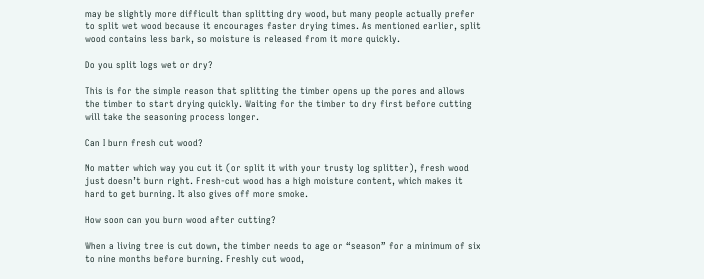may be slightly more difficult than splitting dry wood, but many people actually prefer to split wet wood because it encourages faster drying times. As mentioned earlier, split wood contains less bark, so moisture is released from it more quickly.

Do you split logs wet or dry?

This is for the simple reason that splitting the timber opens up the pores and allows the timber to start drying quickly. Waiting for the timber to dry first before cutting will take the seasoning process longer.

Can I burn fresh cut wood?

No matter which way you cut it (or split it with your trusty log splitter), fresh wood just doesn’t burn right. Fresh-cut wood has a high moisture content, which makes it hard to get burning. It also gives off more smoke.

How soon can you burn wood after cutting?

When a living tree is cut down, the timber needs to age or “season” for a minimum of six to nine months before burning. Freshly cut wood,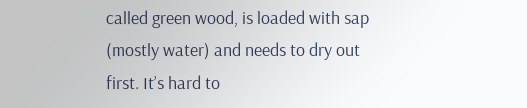called green wood, is loaded with sap (mostly water) and needs to dry out first. It’s hard to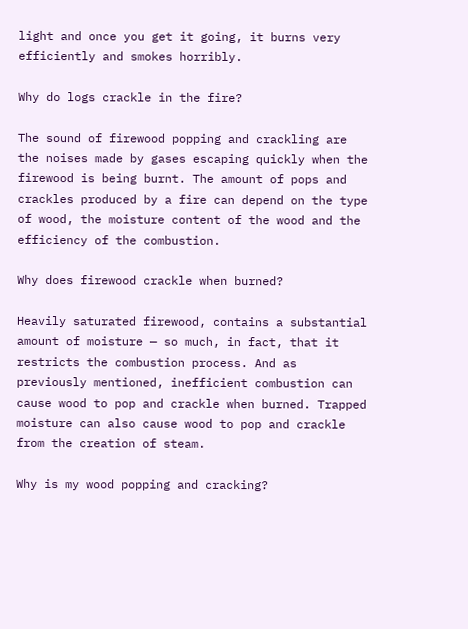light and once you get it going, it burns very efficiently and smokes horribly.

Why do logs crackle in the fire?

The sound of firewood popping and crackling are the noises made by gases escaping quickly when the firewood is being burnt. The amount of pops and crackles produced by a fire can depend on the type of wood, the moisture content of the wood and the efficiency of the combustion.

Why does firewood crackle when burned?

Heavily saturated firewood, contains a substantial amount of moisture — so much, in fact, that it restricts the combustion process. And as previously mentioned, inefficient combustion can cause wood to pop and crackle when burned. Trapped moisture can also cause wood to pop and crackle from the creation of steam.

Why is my wood popping and cracking?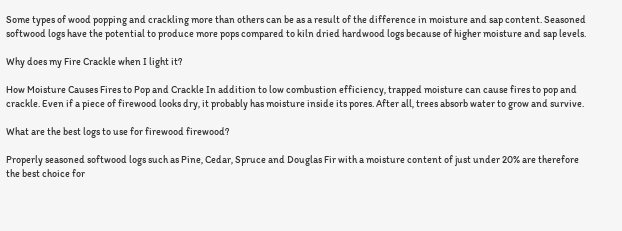Some types of wood popping and crackling more than others can be as a result of the difference in moisture and sap content. Seasoned softwood logs have the potential to produce more pops compared to kiln dried hardwood logs because of higher moisture and sap levels.

Why does my Fire Crackle when I light it?

How Moisture Causes Fires to Pop and Crackle In addition to low combustion efficiency, trapped moisture can cause fires to pop and crackle. Even if a piece of firewood looks dry, it probably has moisture inside its pores. After all, trees absorb water to grow and survive.

What are the best logs to use for firewood firewood?

Properly seasoned softwood logs such as Pine, Cedar, Spruce and Douglas Fir with a moisture content of just under 20% are therefore the best choice for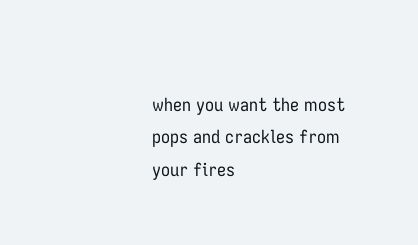when you want the most pops and crackles from your fires